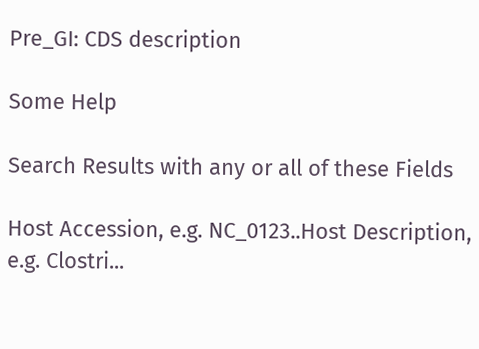Pre_GI: CDS description

Some Help

Search Results with any or all of these Fields

Host Accession, e.g. NC_0123..Host Description, e.g. Clostri...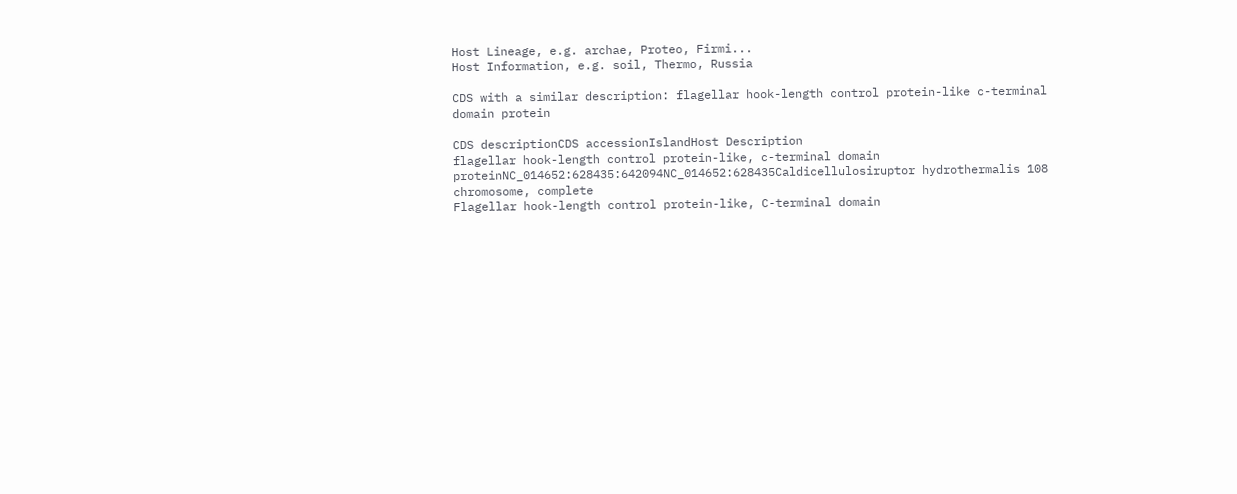Host Lineage, e.g. archae, Proteo, Firmi...
Host Information, e.g. soil, Thermo, Russia

CDS with a similar description: flagellar hook-length control protein-like c-terminal domain protein

CDS descriptionCDS accessionIslandHost Description
flagellar hook-length control protein-like, c-terminal domain proteinNC_014652:628435:642094NC_014652:628435Caldicellulosiruptor hydrothermalis 108 chromosome, complete
Flagellar hook-length control protein-like, C-terminal domain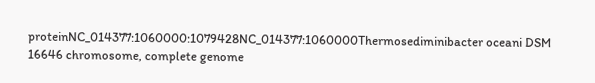proteinNC_014377:1060000:1079428NC_014377:1060000Thermosediminibacter oceani DSM 16646 chromosome, complete genome